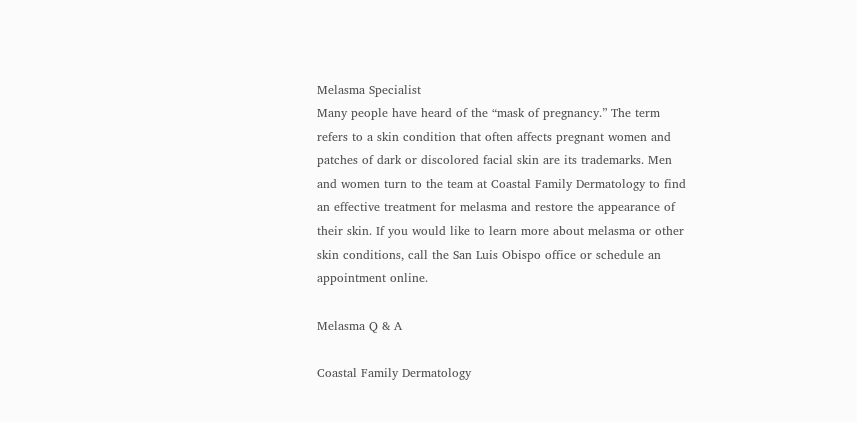Melasma Specialist
Many people have heard of the “mask of pregnancy.” The term refers to a skin condition that often affects pregnant women and patches of dark or discolored facial skin are its trademarks. Men and women turn to the team at Coastal Family Dermatology to find an effective treatment for melasma and restore the appearance of their skin. If you would like to learn more about melasma or other skin conditions, call the San Luis Obispo office or schedule an appointment online.

Melasma Q & A

Coastal Family Dermatology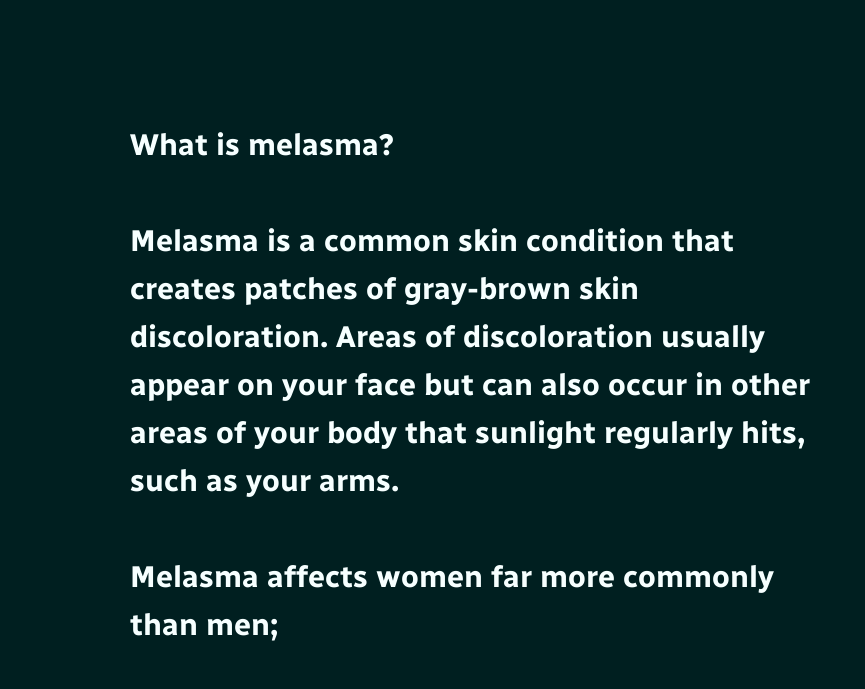What is melasma?

Melasma is a common skin condition that creates patches of gray-brown skin discoloration. Areas of discoloration usually appear on your face but can also occur in other areas of your body that sunlight regularly hits, such as your arms.

Melasma affects women far more commonly than men;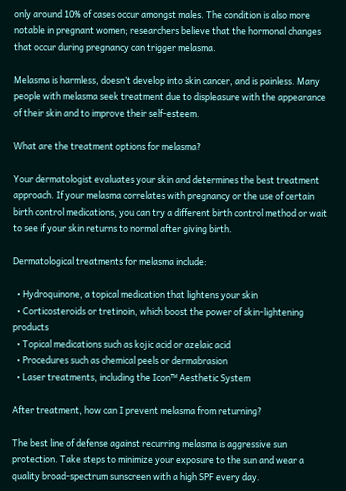only around 10% of cases occur amongst males. The condition is also more notable in pregnant women; researchers believe that the hormonal changes that occur during pregnancy can trigger melasma.

Melasma is harmless, doesn’t develop into skin cancer, and is painless. Many people with melasma seek treatment due to displeasure with the appearance of their skin and to improve their self-esteem.

What are the treatment options for melasma?

Your dermatologist evaluates your skin and determines the best treatment approach. If your melasma correlates with pregnancy or the use of certain birth control medications, you can try a different birth control method or wait to see if your skin returns to normal after giving birth.

Dermatological treatments for melasma include:

  • Hydroquinone, a topical medication that lightens your skin
  • Corticosteroids or tretinoin, which boost the power of skin-lightening products
  • Topical medications such as kojic acid or azelaic acid
  • Procedures such as chemical peels or dermabrasion
  • Laser treatments, including the Icon™ Aesthetic System

After treatment, how can I prevent melasma from returning?

The best line of defense against recurring melasma is aggressive sun protection. Take steps to minimize your exposure to the sun and wear a quality broad-spectrum sunscreen with a high SPF every day.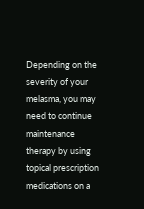Depending on the severity of your melasma, you may need to continue maintenance therapy by using topical prescription medications on a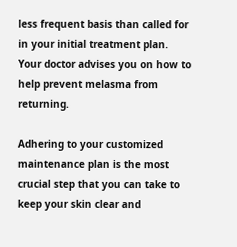less frequent basis than called for in your initial treatment plan. Your doctor advises you on how to help prevent melasma from returning.

Adhering to your customized maintenance plan is the most crucial step that you can take to keep your skin clear and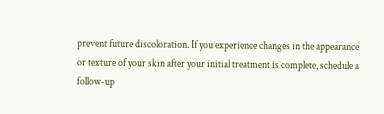prevent future discoloration. If you experience changes in the appearance or texture of your skin after your initial treatment is complete, schedule a follow-up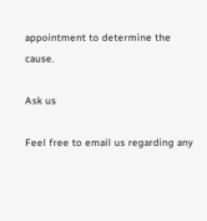appointment to determine the cause.

Ask us

Feel free to email us regarding any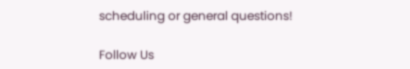scheduling or general questions!

Follow Us